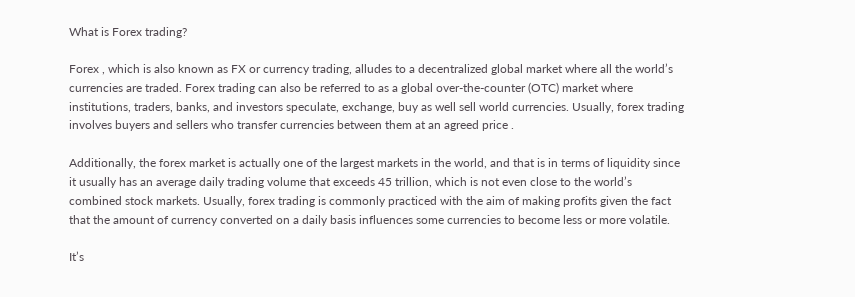What is Forex trading?

Forex , which is also known as FX or currency trading, alludes to a decentralized global market where all the world’s currencies are traded. Forex trading can also be referred to as a global over-the-counter (OTC) market where institutions, traders, banks, and investors speculate, exchange, buy as well sell world currencies. Usually, forex trading involves buyers and sellers who transfer currencies between them at an agreed price .

Additionally, the forex market is actually one of the largest markets in the world, and that is in terms of liquidity since it usually has an average daily trading volume that exceeds 45 trillion, which is not even close to the world’s combined stock markets. Usually, forex trading is commonly practiced with the aim of making profits given the fact that the amount of currency converted on a daily basis influences some currencies to become less or more volatile.

It’s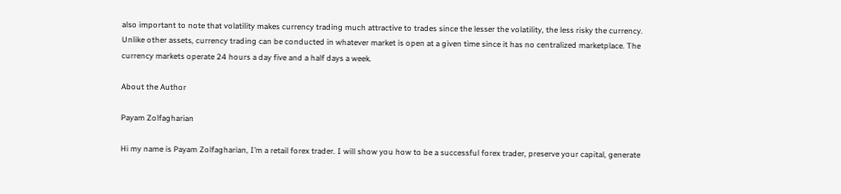also important to note that volatility makes currency trading much attractive to trades since the lesser the volatility, the less risky the currency. Unlike other assets, currency trading can be conducted in whatever market is open at a given time since it has no centralized marketplace. The currency markets operate 24 hours a day five and a half days a week.

About the Author

Payam Zolfagharian

Hi my name is Payam Zolfagharian, I’m a retail forex trader. I will show you how to be a successful forex trader, preserve your capital, generate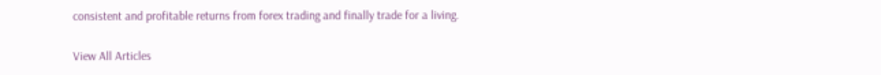consistent and profitable returns from forex trading and finally trade for a living.

View All Articles